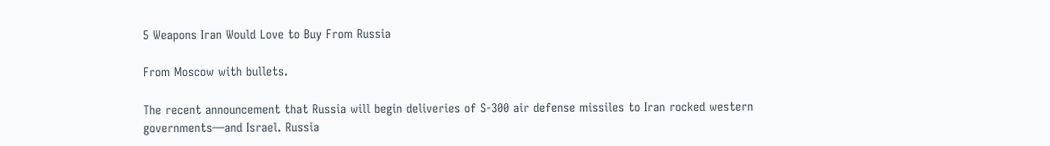5 Weapons Iran Would Love to Buy From Russia

From Moscow with bullets.

The recent announcement that Russia will begin deliveries of S-300 air defense missiles to Iran rocked western governments—and Israel. Russia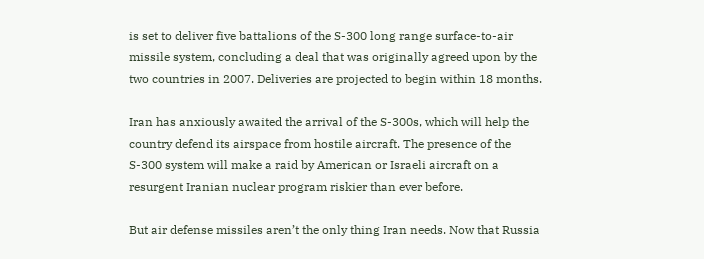is set to deliver five battalions of the S-300 long range surface-to-air missile system, concluding a deal that was originally agreed upon by the two countries in 2007. Deliveries are projected to begin within 18 months.

Iran has anxiously awaited the arrival of the S-300s, which will help the country defend its airspace from hostile aircraft. The presence of the S-300 system will make a raid by American or Israeli aircraft on a resurgent Iranian nuclear program riskier than ever before.

But air defense missiles aren’t the only thing Iran needs. Now that Russia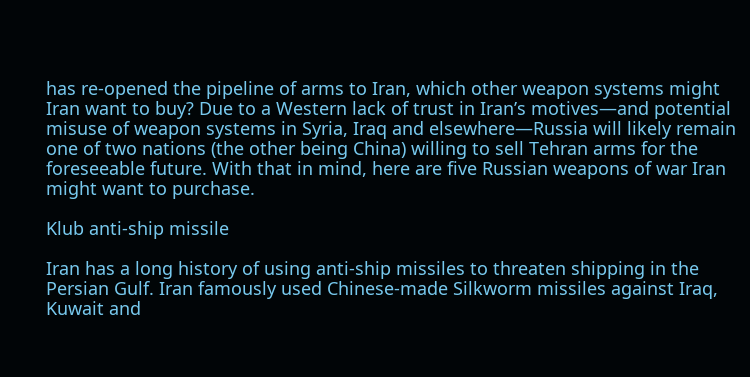has re-opened the pipeline of arms to Iran, which other weapon systems might Iran want to buy? Due to a Western lack of trust in Iran’s motives—and potential misuse of weapon systems in Syria, Iraq and elsewhere—Russia will likely remain one of two nations (the other being China) willing to sell Tehran arms for the foreseeable future. With that in mind, here are five Russian weapons of war Iran might want to purchase.

Klub anti-ship missile

Iran has a long history of using anti-ship missiles to threaten shipping in the Persian Gulf. Iran famously used Chinese-made Silkworm missiles against Iraq, Kuwait and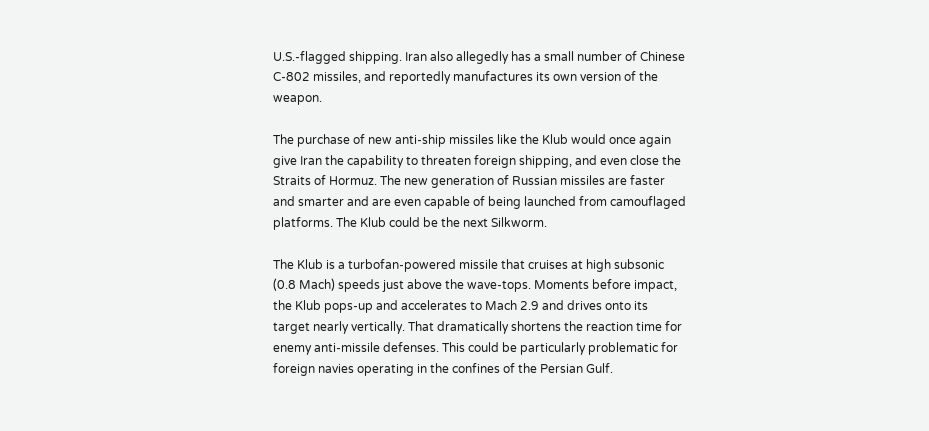U.S.-flagged shipping. Iran also allegedly has a small number of Chinese C-802 missiles, and reportedly manufactures its own version of the weapon.

The purchase of new anti-ship missiles like the Klub would once again give Iran the capability to threaten foreign shipping, and even close the Straits of Hormuz. The new generation of Russian missiles are faster and smarter and are even capable of being launched from camouflaged platforms. The Klub could be the next Silkworm.

The Klub is a turbofan-powered missile that cruises at high subsonic (0.8 Mach) speeds just above the wave-tops. Moments before impact, the Klub pops-up and accelerates to Mach 2.9 and drives onto its target nearly vertically. That dramatically shortens the reaction time for enemy anti-missile defenses. This could be particularly problematic for foreign navies operating in the confines of the Persian Gulf.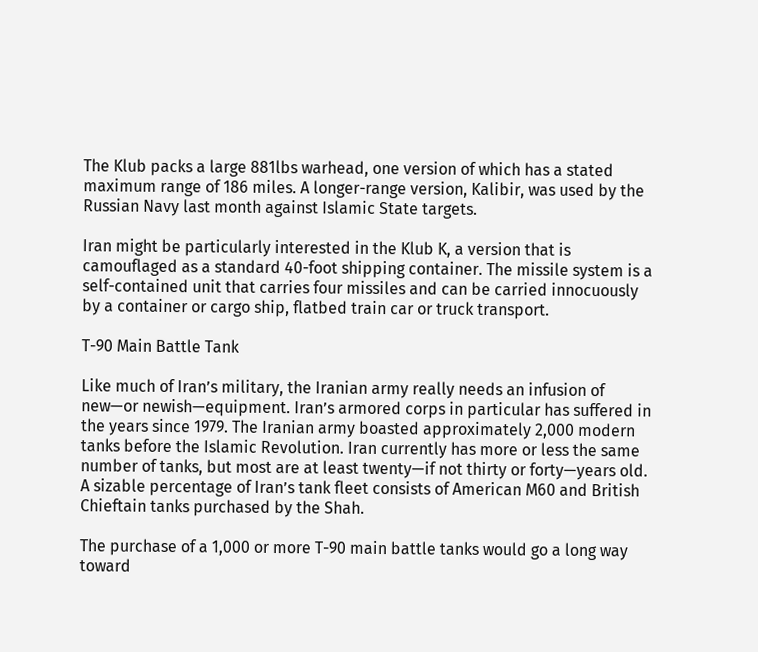The Klub packs a large 881lbs warhead, one version of which has a stated maximum range of 186 miles. A longer-range version, Kalibir, was used by the Russian Navy last month against Islamic State targets.

Iran might be particularly interested in the Klub K, a version that is camouflaged as a standard 40-foot shipping container. The missile system is a self-contained unit that carries four missiles and can be carried innocuously by a container or cargo ship, flatbed train car or truck transport.

T-90 Main Battle Tank

Like much of Iran’s military, the Iranian army really needs an infusion of new—or newish—equipment. Iran’s armored corps in particular has suffered in the years since 1979. The Iranian army boasted approximately 2,000 modern tanks before the Islamic Revolution. Iran currently has more or less the same number of tanks, but most are at least twenty—if not thirty or forty—years old. A sizable percentage of Iran’s tank fleet consists of American M60 and British Chieftain tanks purchased by the Shah.

The purchase of a 1,000 or more T-90 main battle tanks would go a long way toward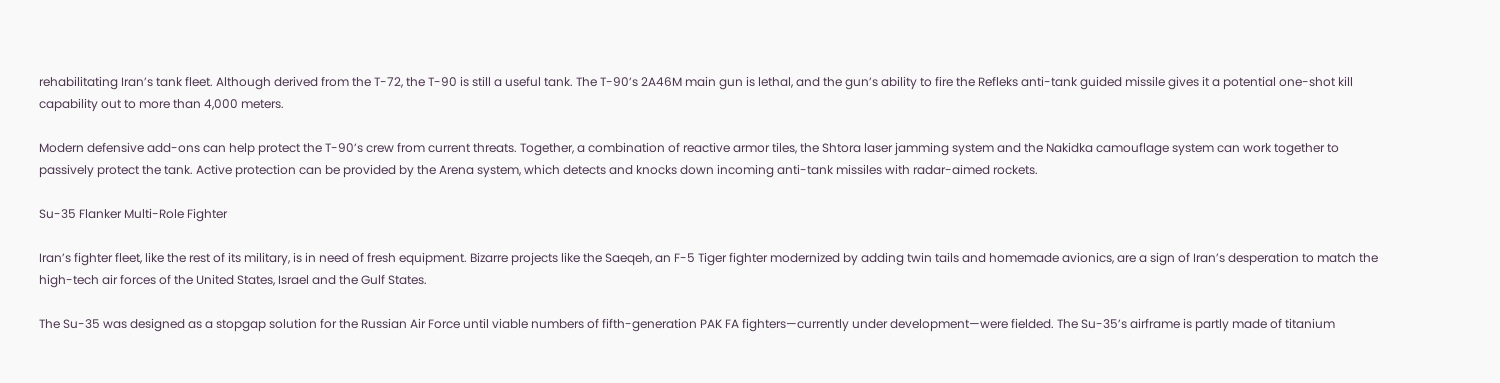rehabilitating Iran’s tank fleet. Although derived from the T-72, the T-90 is still a useful tank. The T-90’s 2A46M main gun is lethal, and the gun’s ability to fire the Refleks anti-tank guided missile gives it a potential one-shot kill capability out to more than 4,000 meters.

Modern defensive add-ons can help protect the T-90’s crew from current threats. Together, a combination of reactive armor tiles, the Shtora laser jamming system and the Nakidka camouflage system can work together to passively protect the tank. Active protection can be provided by the Arena system, which detects and knocks down incoming anti-tank missiles with radar-aimed rockets.

Su-35 Flanker Multi-Role Fighter

Iran’s fighter fleet, like the rest of its military, is in need of fresh equipment. Bizarre projects like the Saeqeh, an F-5 Tiger fighter modernized by adding twin tails and homemade avionics, are a sign of Iran’s desperation to match the high-tech air forces of the United States, Israel and the Gulf States.

The Su-35 was designed as a stopgap solution for the Russian Air Force until viable numbers of fifth-generation PAK FA fighters—currently under development—were fielded. The Su-35’s airframe is partly made of titanium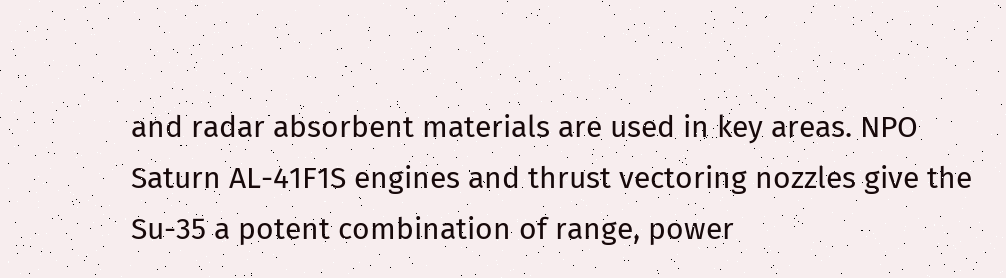and radar absorbent materials are used in key areas. NPO Saturn AL-41F1S engines and thrust vectoring nozzles give the Su-35 a potent combination of range, power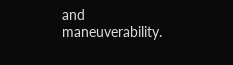and maneuverability.